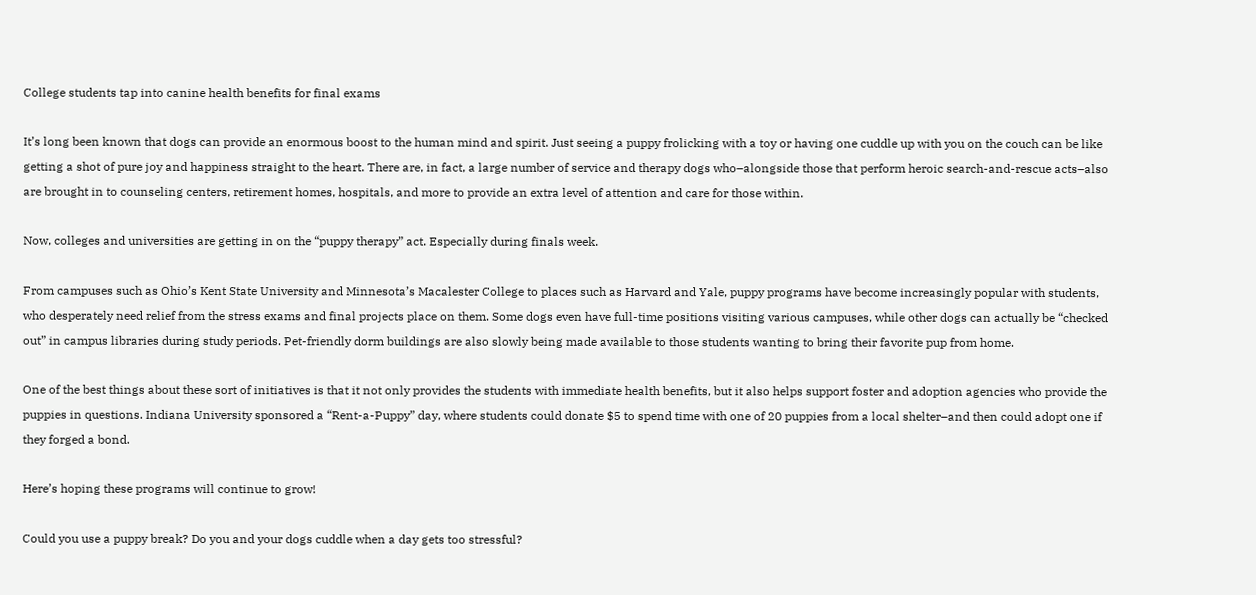College students tap into canine health benefits for final exams

It’s long been known that dogs can provide an enormous boost to the human mind and spirit. Just seeing a puppy frolicking with a toy or having one cuddle up with you on the couch can be like getting a shot of pure joy and happiness straight to the heart. There are, in fact, a large number of service and therapy dogs who–alongside those that perform heroic search-and-rescue acts–also are brought in to counseling centers, retirement homes, hospitals, and more to provide an extra level of attention and care for those within.

Now, colleges and universities are getting in on the “puppy therapy” act. Especially during finals week.

From campuses such as Ohio’s Kent State University and Minnesota’s Macalester College to places such as Harvard and Yale, puppy programs have become increasingly popular with students, who desperately need relief from the stress exams and final projects place on them. Some dogs even have full-time positions visiting various campuses, while other dogs can actually be “checked out” in campus libraries during study periods. Pet-friendly dorm buildings are also slowly being made available to those students wanting to bring their favorite pup from home.

One of the best things about these sort of initiatives is that it not only provides the students with immediate health benefits, but it also helps support foster and adoption agencies who provide the puppies in questions. Indiana University sponsored a “Rent-a-Puppy” day, where students could donate $5 to spend time with one of 20 puppies from a local shelter–and then could adopt one if they forged a bond.

Here’s hoping these programs will continue to grow!

Could you use a puppy break? Do you and your dogs cuddle when a day gets too stressful?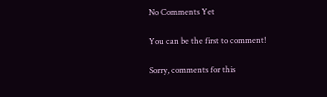No Comments Yet

You can be the first to comment!

Sorry, comments for this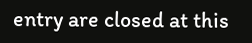entry are closed at this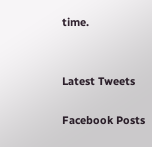time.


Latest Tweets

Facebook Posts